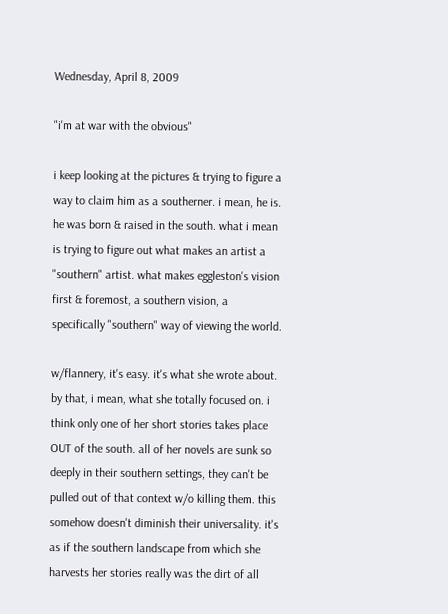Wednesday, April 8, 2009

"i'm at war with the obvious"

i keep looking at the pictures & trying to figure a way to claim him as a southerner. i mean, he is. he was born & raised in the south. what i mean is trying to figure out what makes an artist a "southern" artist. what makes eggleston's vision first & foremost, a southern vision, a specifically "southern" way of viewing the world.

w/flannery, it's easy. it's what she wrote about. by that, i mean, what she totally focused on. i think only one of her short stories takes place OUT of the south. all of her novels are sunk so deeply in their southern settings, they can't be pulled out of that context w/o killing them. this somehow doesn't diminish their universality. it's as if the southern landscape from which she harvests her stories really was the dirt of all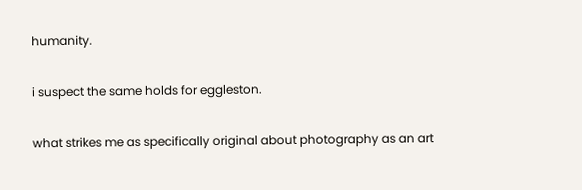humanity.

i suspect the same holds for eggleston.

what strikes me as specifically original about photography as an art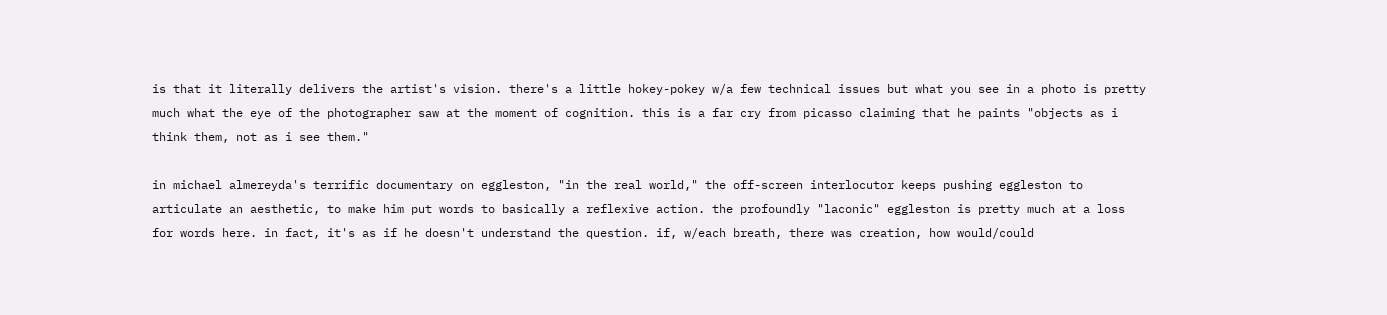is that it literally delivers the artist's vision. there's a little hokey-pokey w/a few technical issues but what you see in a photo is pretty much what the eye of the photographer saw at the moment of cognition. this is a far cry from picasso claiming that he paints "objects as i think them, not as i see them."

in michael almereyda's terrific documentary on eggleston, "in the real world," the off-screen interlocutor keeps pushing eggleston to articulate an aesthetic, to make him put words to basically a reflexive action. the profoundly "laconic" eggleston is pretty much at a loss for words here. in fact, it's as if he doesn't understand the question. if, w/each breath, there was creation, how would/could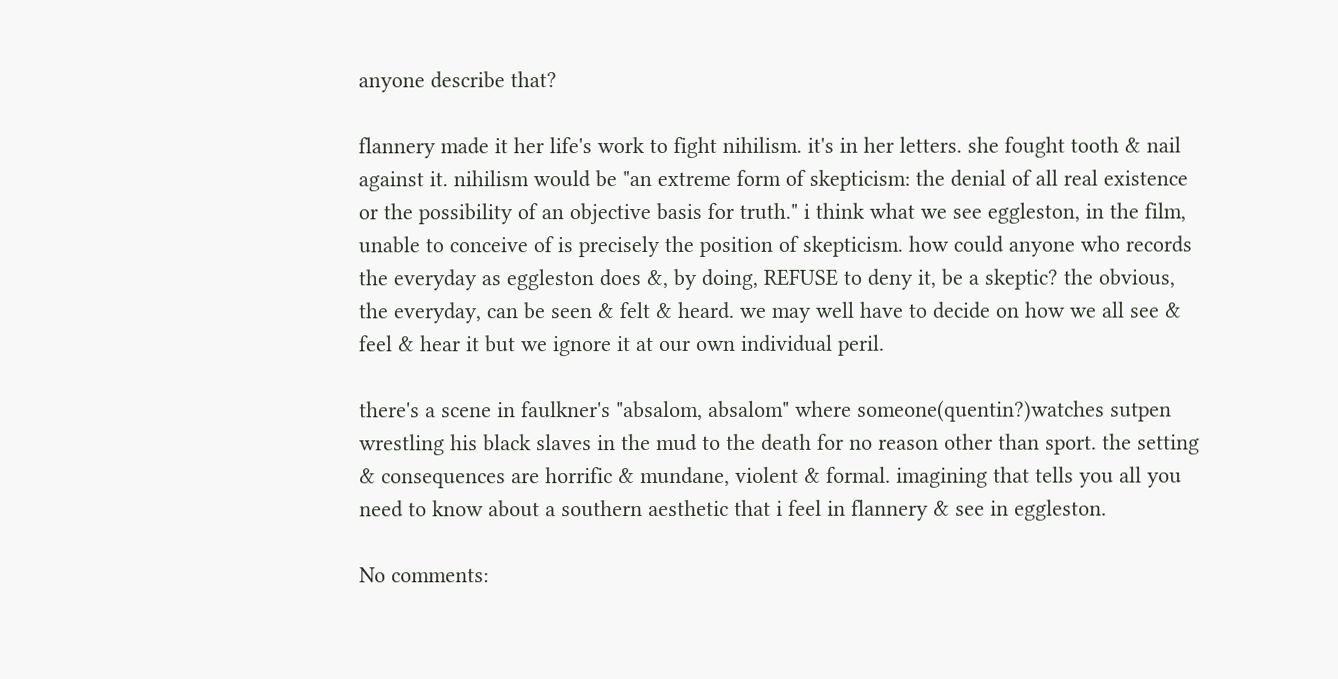anyone describe that?

flannery made it her life's work to fight nihilism. it's in her letters. she fought tooth & nail against it. nihilism would be "an extreme form of skepticism: the denial of all real existence or the possibility of an objective basis for truth." i think what we see eggleston, in the film, unable to conceive of is precisely the position of skepticism. how could anyone who records the everyday as eggleston does &, by doing, REFUSE to deny it, be a skeptic? the obvious, the everyday, can be seen & felt & heard. we may well have to decide on how we all see & feel & hear it but we ignore it at our own individual peril.

there's a scene in faulkner's "absalom, absalom" where someone(quentin?)watches sutpen wrestling his black slaves in the mud to the death for no reason other than sport. the setting & consequences are horrific & mundane, violent & formal. imagining that tells you all you need to know about a southern aesthetic that i feel in flannery & see in eggleston.

No comments: